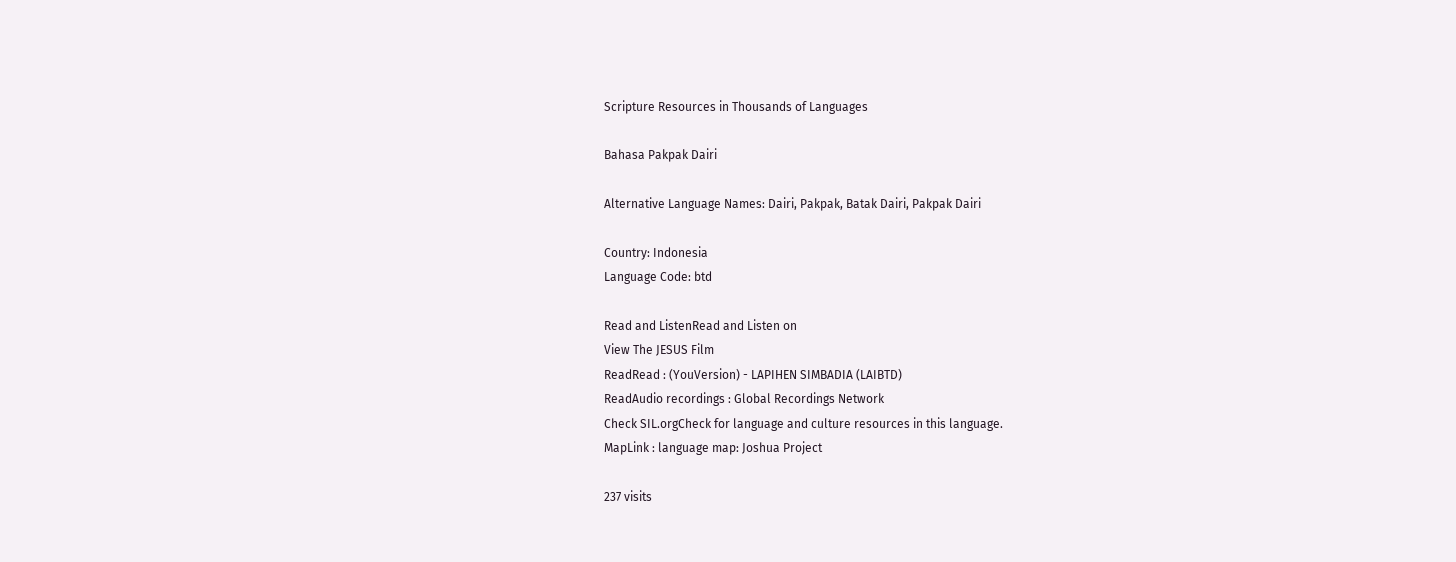Scripture Resources in Thousands of Languages

Bahasa Pakpak Dairi

Alternative Language Names: Dairi, Pakpak, Batak Dairi, Pakpak Dairi

Country: Indonesia
Language Code: btd

Read and ListenRead and Listen on
View The JESUS Film
ReadRead : (YouVersion) - LAPIHEN SIMBADIA (LAIBTD)
ReadAudio recordings : Global Recordings Network
Check SIL.orgCheck for language and culture resources in this language.
MapLink : language map: Joshua Project

237 visits